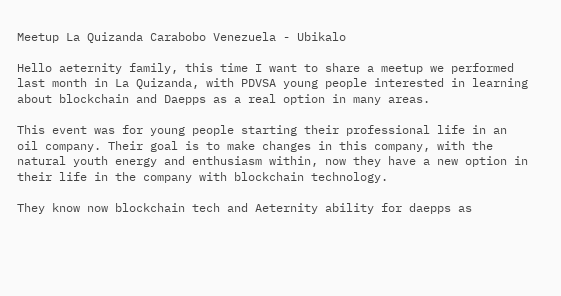Meetup La Quizanda Carabobo Venezuela - Ubikalo

Hello aeternity family, this time I want to share a meetup we performed last month in La Quizanda, with PDVSA young people interested in learning about blockchain and Daepps as a real option in many areas.

This event was for young people starting their professional life in an oil company. Their goal is to make changes in this company, with the natural youth energy and enthusiasm within, now they have a new option in their life in the company with blockchain technology.

They know now blockchain tech and Aeternity ability for daepps as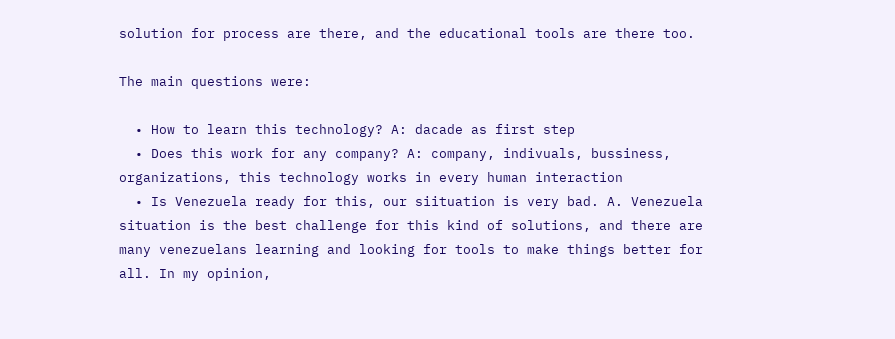solution for process are there, and the educational tools are there too.

The main questions were:

  • How to learn this technology? A: dacade as first step
  • Does this work for any company? A: company, indivuals, bussiness, organizations, this technology works in every human interaction
  • Is Venezuela ready for this, our siituation is very bad. A. Venezuela situation is the best challenge for this kind of solutions, and there are many venezuelans learning and looking for tools to make things better for all. In my opinion,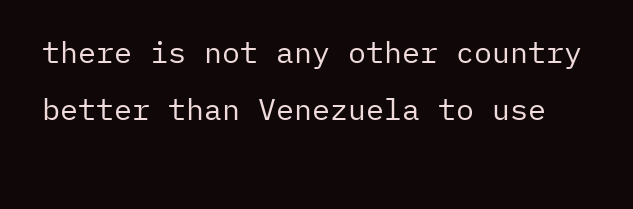there is not any other country better than Venezuela to use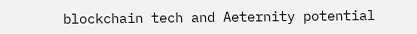blockchain tech and Aeternity potential